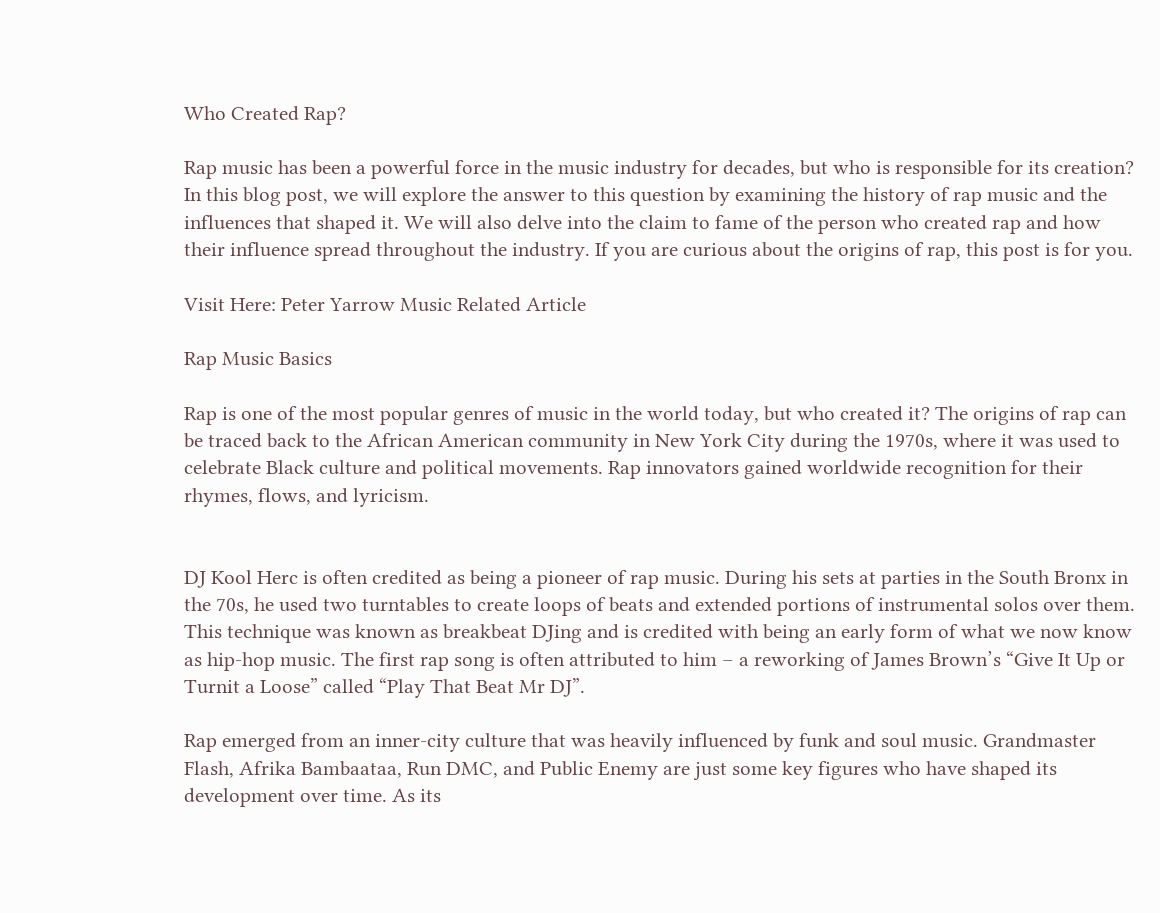Who Created Rap?

Rap music has been a powerful force in the music industry for decades, but who is responsible for its creation? In this blog post, we will explore the answer to this question by examining the history of rap music and the influences that shaped it. We will also delve into the claim to fame of the person who created rap and how their influence spread throughout the industry. If you are curious about the origins of rap, this post is for you.

Visit Here: Peter Yarrow Music Related Article

Rap Music Basics

Rap is one of the most popular genres of music in the world today, but who created it? The origins of rap can be traced back to the African American community in New York City during the 1970s, where it was used to celebrate Black culture and political movements. Rap innovators gained worldwide recognition for their rhymes, flows, and lyricism.


DJ Kool Herc is often credited as being a pioneer of rap music. During his sets at parties in the South Bronx in the 70s, he used two turntables to create loops of beats and extended portions of instrumental solos over them. This technique was known as breakbeat DJing and is credited with being an early form of what we now know as hip-hop music. The first rap song is often attributed to him – a reworking of James Brown’s “Give It Up or Turnit a Loose” called “Play That Beat Mr DJ”.

Rap emerged from an inner-city culture that was heavily influenced by funk and soul music. Grandmaster Flash, Afrika Bambaataa, Run DMC, and Public Enemy are just some key figures who have shaped its development over time. As its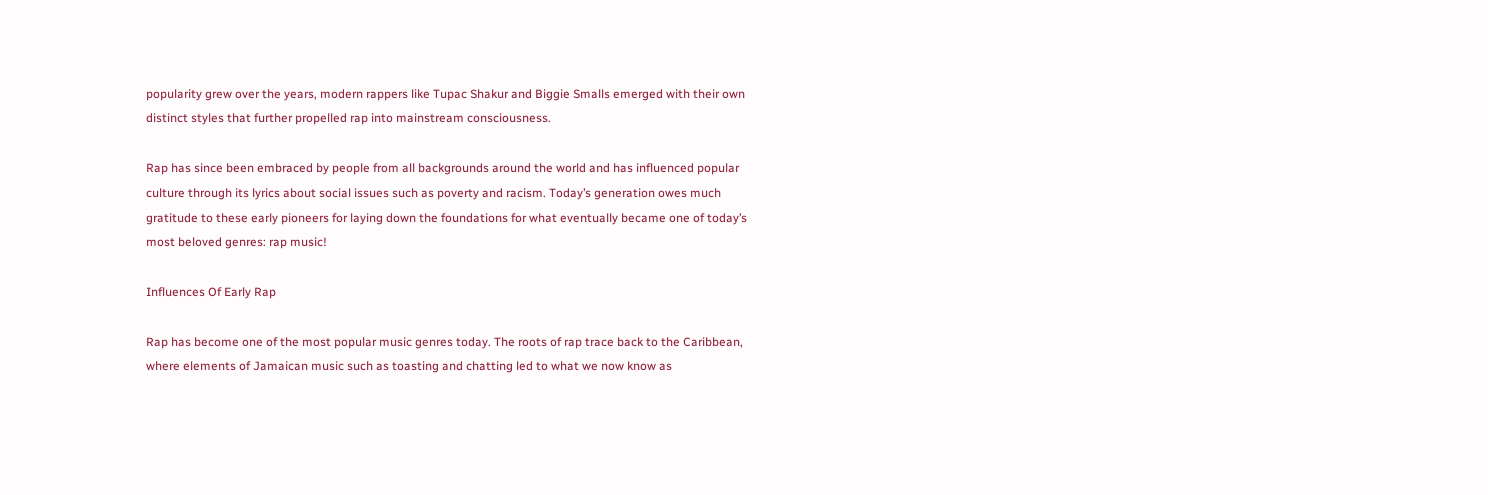popularity grew over the years, modern rappers like Tupac Shakur and Biggie Smalls emerged with their own distinct styles that further propelled rap into mainstream consciousness.

Rap has since been embraced by people from all backgrounds around the world and has influenced popular culture through its lyrics about social issues such as poverty and racism. Today’s generation owes much gratitude to these early pioneers for laying down the foundations for what eventually became one of today’s most beloved genres: rap music!

Influences Of Early Rap

Rap has become one of the most popular music genres today. The roots of rap trace back to the Caribbean, where elements of Jamaican music such as toasting and chatting led to what we now know as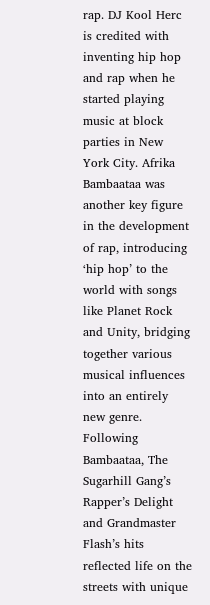rap. DJ Kool Herc is credited with inventing hip hop and rap when he started playing music at block parties in New York City. Afrika Bambaataa was another key figure in the development of rap, introducing ‘hip hop’ to the world with songs like Planet Rock and Unity, bridging together various musical influences into an entirely new genre. Following Bambaataa, The Sugarhill Gang’s Rapper’s Delight and Grandmaster Flash’s hits reflected life on the streets with unique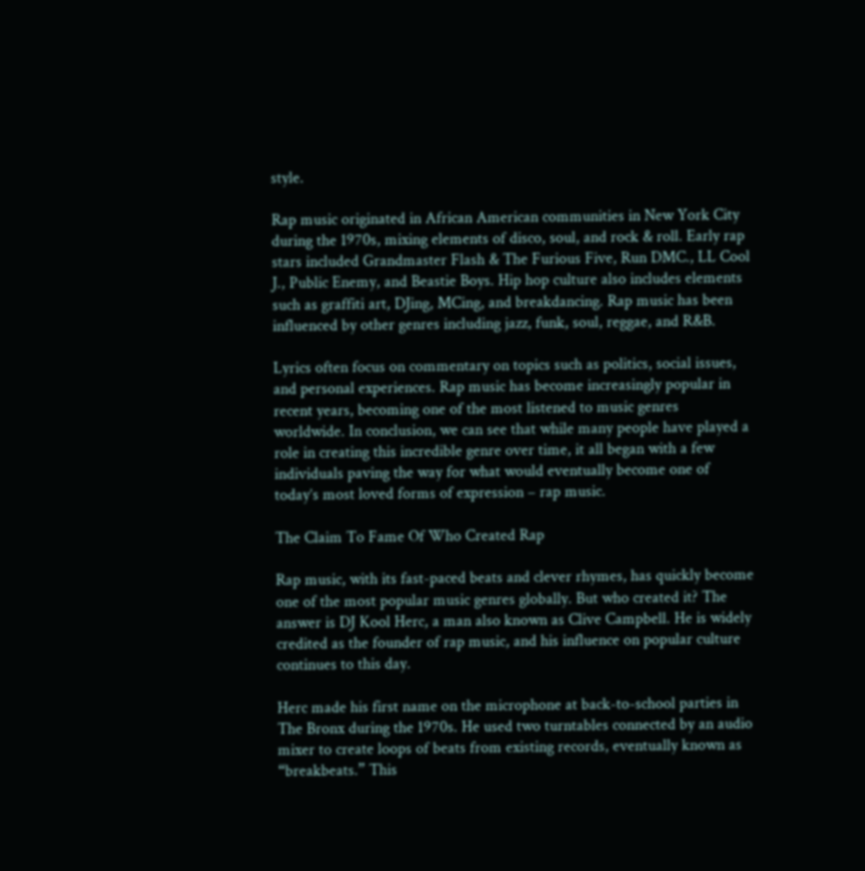style.

Rap music originated in African American communities in New York City during the 1970s, mixing elements of disco, soul, and rock & roll. Early rap stars included Grandmaster Flash & The Furious Five, Run DMC., LL Cool J., Public Enemy, and Beastie Boys. Hip hop culture also includes elements such as graffiti art, DJing, MCing, and breakdancing. Rap music has been influenced by other genres including jazz, funk, soul, reggae, and R&B.

Lyrics often focus on commentary on topics such as politics, social issues, and personal experiences. Rap music has become increasingly popular in recent years, becoming one of the most listened to music genres worldwide. In conclusion, we can see that while many people have played a role in creating this incredible genre over time, it all began with a few individuals paving the way for what would eventually become one of today’s most loved forms of expression – rap music.

The Claim To Fame Of Who Created Rap

Rap music, with its fast-paced beats and clever rhymes, has quickly become one of the most popular music genres globally. But who created it? The answer is DJ Kool Herc, a man also known as Clive Campbell. He is widely credited as the founder of rap music, and his influence on popular culture continues to this day.

Herc made his first name on the microphone at back-to-school parties in The Bronx during the 1970s. He used two turntables connected by an audio mixer to create loops of beats from existing records, eventually known as “breakbeats.” This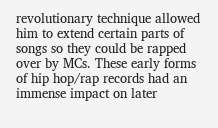revolutionary technique allowed him to extend certain parts of songs so they could be rapped over by MCs. These early forms of hip hop/rap records had an immense impact on later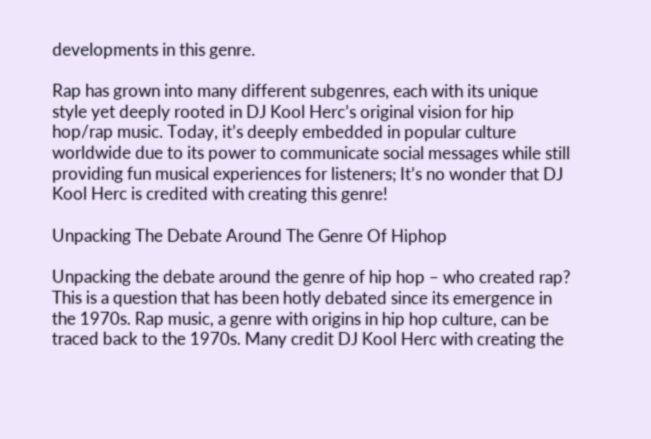developments in this genre.

Rap has grown into many different subgenres, each with its unique style yet deeply rooted in DJ Kool Herc’s original vision for hip hop/rap music. Today, it’s deeply embedded in popular culture worldwide due to its power to communicate social messages while still providing fun musical experiences for listeners; It’s no wonder that DJ Kool Herc is credited with creating this genre!

Unpacking The Debate Around The Genre Of Hiphop

Unpacking the debate around the genre of hip hop – who created rap? This is a question that has been hotly debated since its emergence in the 1970s. Rap music, a genre with origins in hip hop culture, can be traced back to the 1970s. Many credit DJ Kool Herc with creating the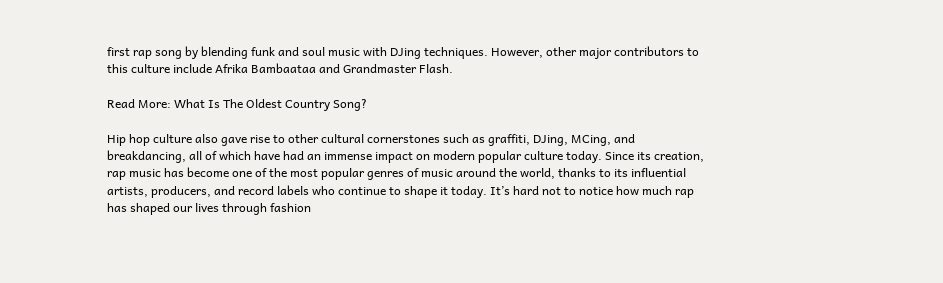first rap song by blending funk and soul music with DJing techniques. However, other major contributors to this culture include Afrika Bambaataa and Grandmaster Flash.

Read More: What Is The Oldest Country Song?

Hip hop culture also gave rise to other cultural cornerstones such as graffiti, DJing, MCing, and breakdancing, all of which have had an immense impact on modern popular culture today. Since its creation, rap music has become one of the most popular genres of music around the world, thanks to its influential artists, producers, and record labels who continue to shape it today. It’s hard not to notice how much rap has shaped our lives through fashion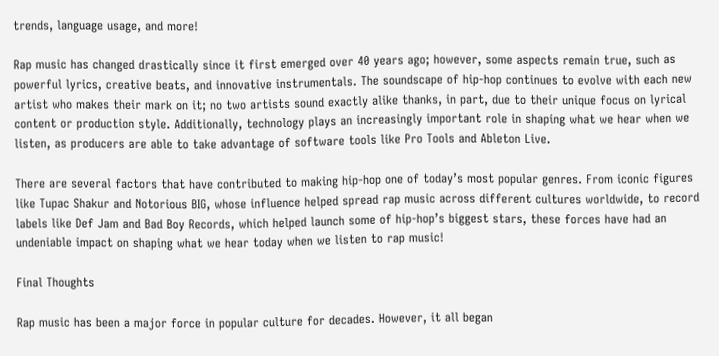trends, language usage, and more!

Rap music has changed drastically since it first emerged over 40 years ago; however, some aspects remain true, such as powerful lyrics, creative beats, and innovative instrumentals. The soundscape of hip-hop continues to evolve with each new artist who makes their mark on it; no two artists sound exactly alike thanks, in part, due to their unique focus on lyrical content or production style. Additionally, technology plays an increasingly important role in shaping what we hear when we listen, as producers are able to take advantage of software tools like Pro Tools and Ableton Live.

There are several factors that have contributed to making hip-hop one of today’s most popular genres. From iconic figures like Tupac Shakur and Notorious BIG, whose influence helped spread rap music across different cultures worldwide, to record labels like Def Jam and Bad Boy Records, which helped launch some of hip-hop’s biggest stars, these forces have had an undeniable impact on shaping what we hear today when we listen to rap music!

Final Thoughts

Rap music has been a major force in popular culture for decades. However, it all began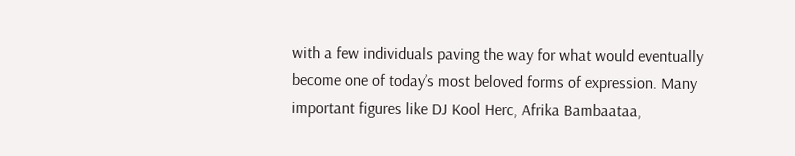with a few individuals paving the way for what would eventually become one of today’s most beloved forms of expression. Many important figures like DJ Kool Herc, Afrika Bambaataa,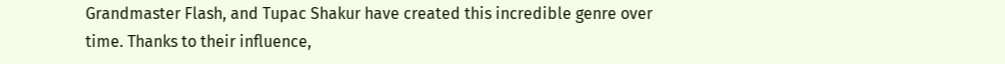Grandmaster Flash, and Tupac Shakur have created this incredible genre over time. Thanks to their influence,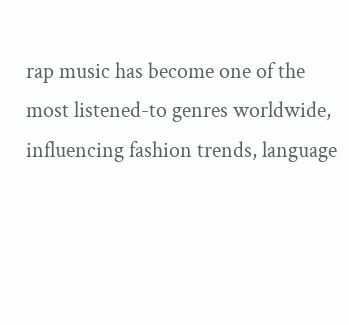rap music has become one of the most listened-to genres worldwide, influencing fashion trends, language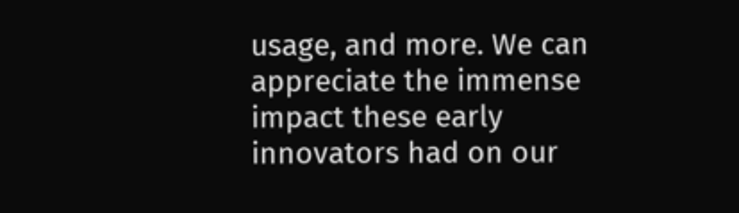usage, and more. We can appreciate the immense impact these early innovators had on our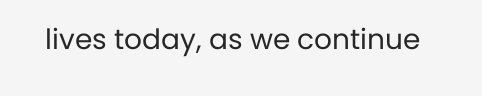lives today, as we continue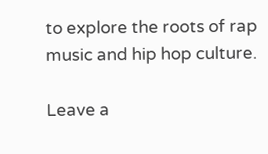to explore the roots of rap music and hip hop culture.

Leave a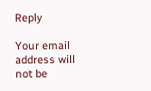Reply

Your email address will not be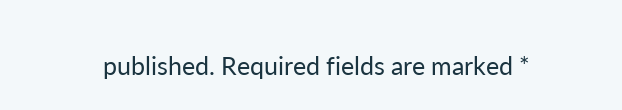published. Required fields are marked *